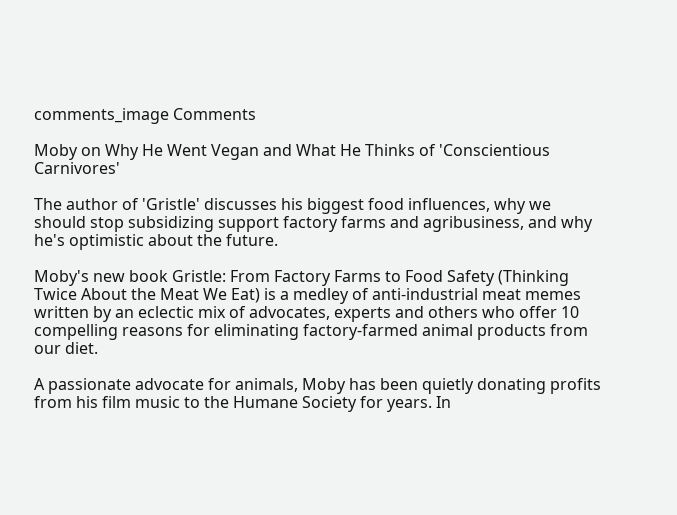comments_image Comments

Moby on Why He Went Vegan and What He Thinks of 'Conscientious Carnivores'

The author of 'Gristle' discusses his biggest food influences, why we should stop subsidizing support factory farms and agribusiness, and why he's optimistic about the future.

Moby's new book Gristle: From Factory Farms to Food Safety (Thinking Twice About the Meat We Eat) is a medley of anti-industrial meat memes written by an eclectic mix of advocates, experts and others who offer 10 compelling reasons for eliminating factory-farmed animal products from our diet.

A passionate advocate for animals, Moby has been quietly donating profits from his film music to the Humane Society for years. In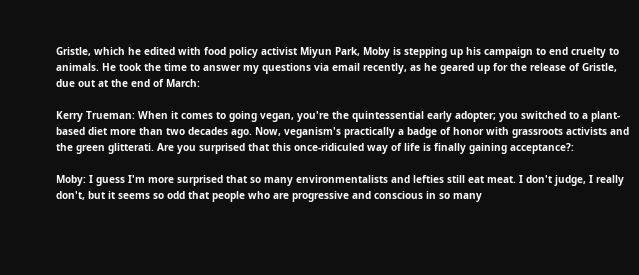Gristle, which he edited with food policy activist Miyun Park, Moby is stepping up his campaign to end cruelty to animals. He took the time to answer my questions via email recently, as he geared up for the release of Gristle, due out at the end of March:

Kerry Trueman: When it comes to going vegan, you're the quintessential early adopter; you switched to a plant-based diet more than two decades ago. Now, veganism's practically a badge of honor with grassroots activists and the green glitterati. Are you surprised that this once-ridiculed way of life is finally gaining acceptance?:

Moby: I guess I'm more surprised that so many environmentalists and lefties still eat meat. I don't judge, I really don't, but it seems so odd that people who are progressive and conscious in so many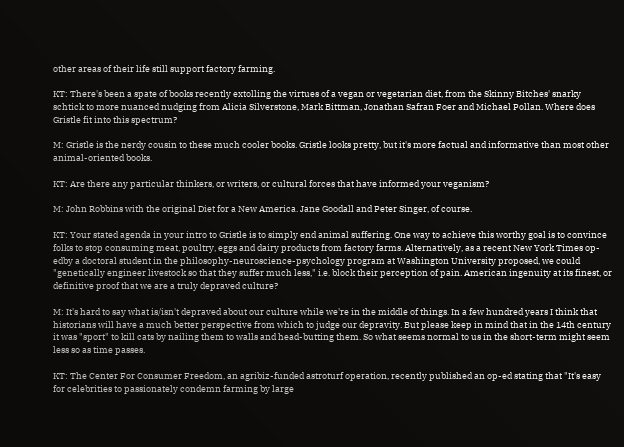other areas of their life still support factory farming.

KT: There's been a spate of books recently extolling the virtues of a vegan or vegetarian diet, from the Skinny Bitches' snarky schtick to more nuanced nudging from Alicia Silverstone, Mark Bittman, Jonathan Safran Foer and Michael Pollan. Where does Gristle fit into this spectrum?

M: Gristle is the nerdy cousin to these much cooler books. Gristle looks pretty, but it's more factual and informative than most other animal-oriented books.

KT: Are there any particular thinkers, or writers, or cultural forces that have informed your veganism?

M: John Robbins with the original Diet for a New America. Jane Goodall and Peter Singer, of course.

KT: Your stated agenda in your intro to Gristle is to simply end animal suffering. One way to achieve this worthy goal is to convince folks to stop consuming meat, poultry, eggs and dairy products from factory farms. Alternatively, as a recent New York Times op-edby a doctoral student in the philosophy-neuroscience-psychology program at Washington University proposed, we could "genetically engineer livestock so that they suffer much less," i.e. block their perception of pain. American ingenuity at its finest, or definitive proof that we are a truly depraved culture?

M: It's hard to say what is/isn't depraved about our culture while we're in the middle of things. In a few hundred years I think that historians will have a much better perspective from which to judge our depravity. But please keep in mind that in the 14th century it was "sport" to kill cats by nailing them to walls and head-butting them. So what seems normal to us in the short-term might seem less so as time passes.

KT: The Center For Consumer Freedom, an agribiz-funded astroturf operation, recently published an op-ed stating that "It's easy for celebrities to passionately condemn farming by large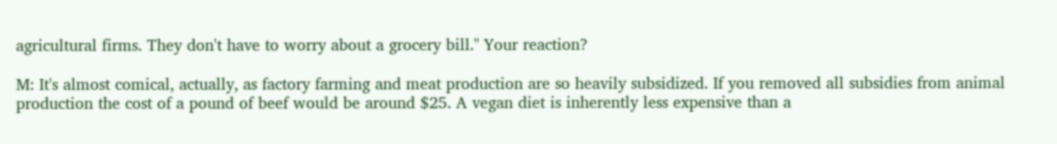agricultural firms. They don't have to worry about a grocery bill." Your reaction?

M: It's almost comical, actually, as factory farming and meat production are so heavily subsidized. If you removed all subsidies from animal production the cost of a pound of beef would be around $25. A vegan diet is inherently less expensive than a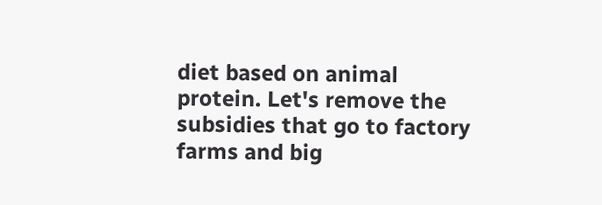diet based on animal protein. Let's remove the subsidies that go to factory farms and big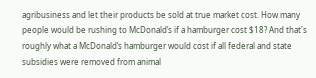agribusiness and let their products be sold at true market cost. How many people would be rushing to McDonald’s if a hamburger cost $18? And that's roughly what a McDonald’s hamburger would cost if all federal and state subsidies were removed from animal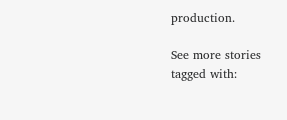production.

See more stories tagged with: